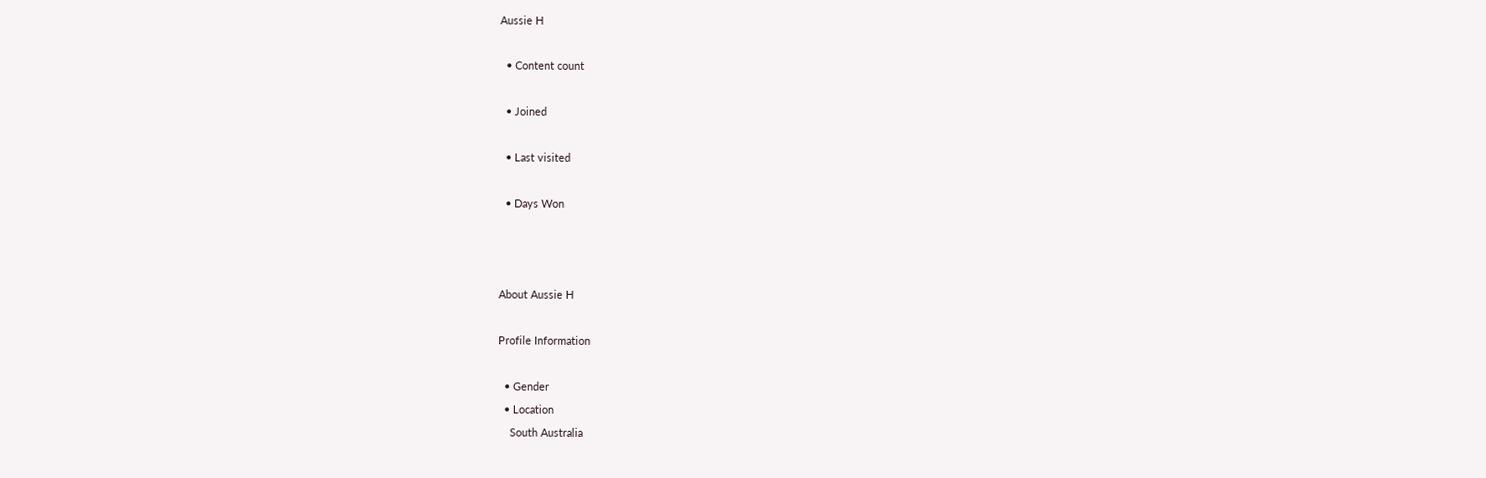Aussie H

  • Content count

  • Joined

  • Last visited

  • Days Won



About Aussie H

Profile Information

  • Gender
  • Location
    South Australia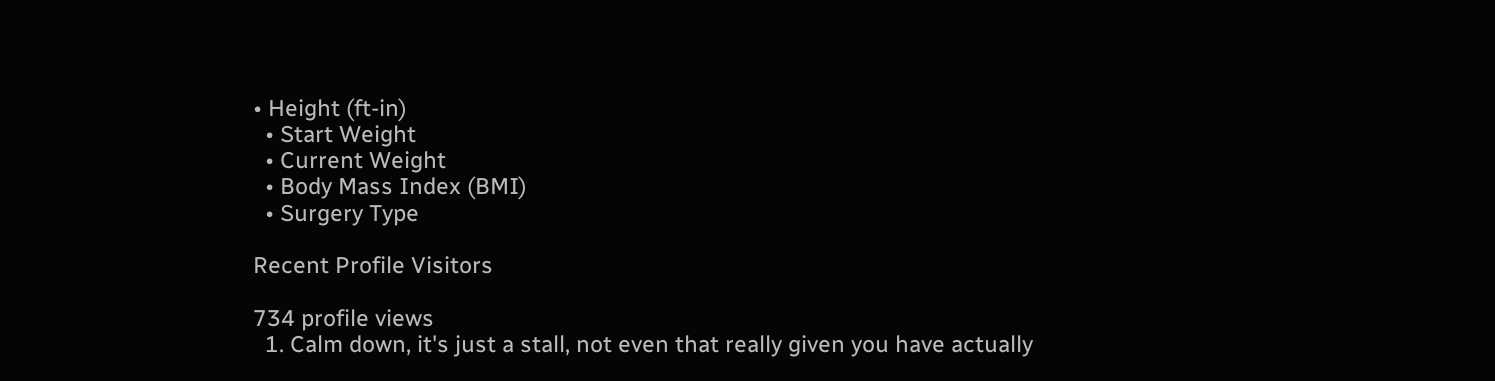• Height (ft-in)
  • Start Weight
  • Current Weight
  • Body Mass Index (BMI)
  • Surgery Type

Recent Profile Visitors

734 profile views
  1. Calm down, it's just a stall, not even that really given you have actually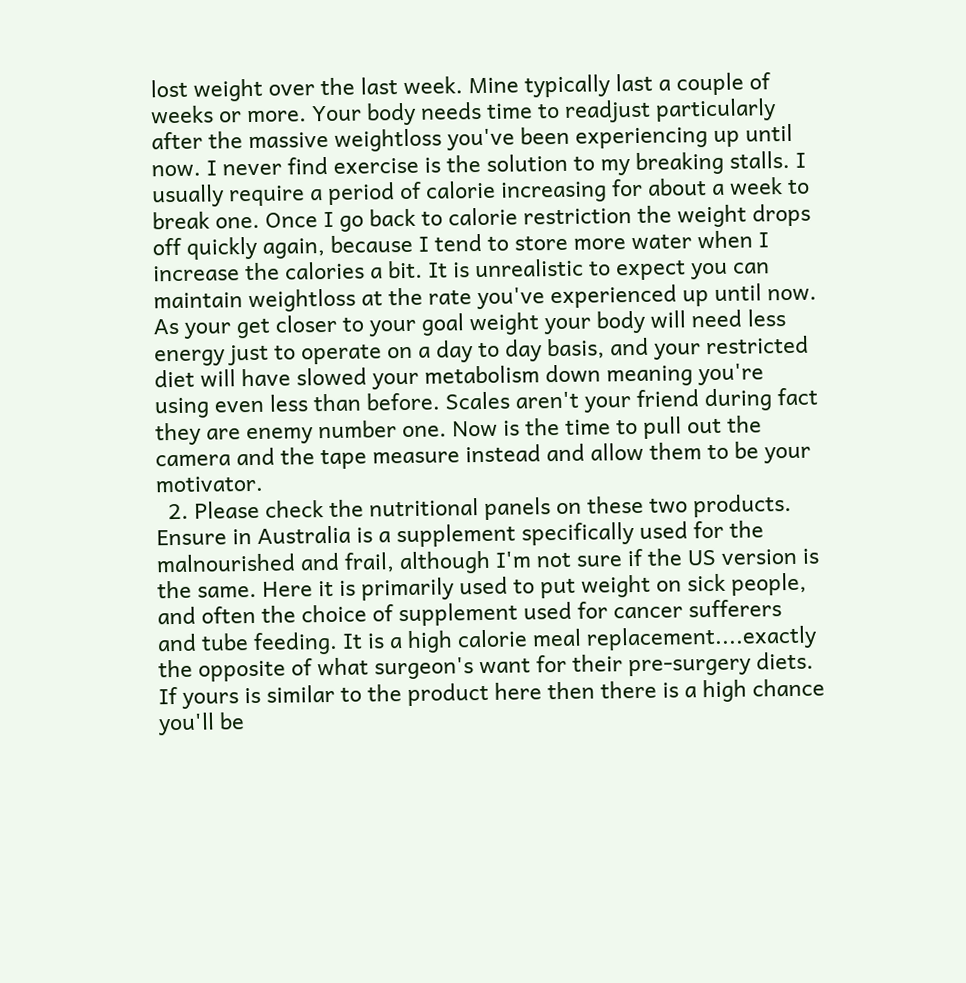lost weight over the last week. Mine typically last a couple of weeks or more. Your body needs time to readjust particularly after the massive weightloss you've been experiencing up until now. I never find exercise is the solution to my breaking stalls. I usually require a period of calorie increasing for about a week to break one. Once I go back to calorie restriction the weight drops off quickly again, because I tend to store more water when I increase the calories a bit. It is unrealistic to expect you can maintain weightloss at the rate you've experienced up until now. As your get closer to your goal weight your body will need less energy just to operate on a day to day basis, and your restricted diet will have slowed your metabolism down meaning you're using even less than before. Scales aren't your friend during fact they are enemy number one. Now is the time to pull out the camera and the tape measure instead and allow them to be your motivator.
  2. Please check the nutritional panels on these two products. Ensure in Australia is a supplement specifically used for the malnourished and frail, although I'm not sure if the US version is the same. Here it is primarily used to put weight on sick people, and often the choice of supplement used for cancer sufferers and tube feeding. It is a high calorie meal replacement....exactly the opposite of what surgeon's want for their pre-surgery diets. If yours is similar to the product here then there is a high chance you'll be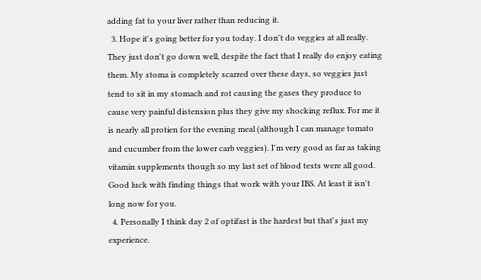adding fat to your liver rather than reducing it.
  3. Hope it's going better for you today. I don't do veggies at all really. They just don't go down well, despite the fact that I really do enjoy eating them. My stoma is completely scarred over these days, so veggies just tend to sit in my stomach and rot causing the gases they produce to cause very painful distension plus they give my shocking reflux. For me it is nearly all protien for the evening meal (although I can manage tomato and cucumber from the lower carb veggies). I'm very good as far as taking vitamin supplements though so my last set of blood tests were all good. Good luck with finding things that work with your IBS. At least it isn't long now for you.
  4. Personally I think day 2 of optifast is the hardest but that's just my experience.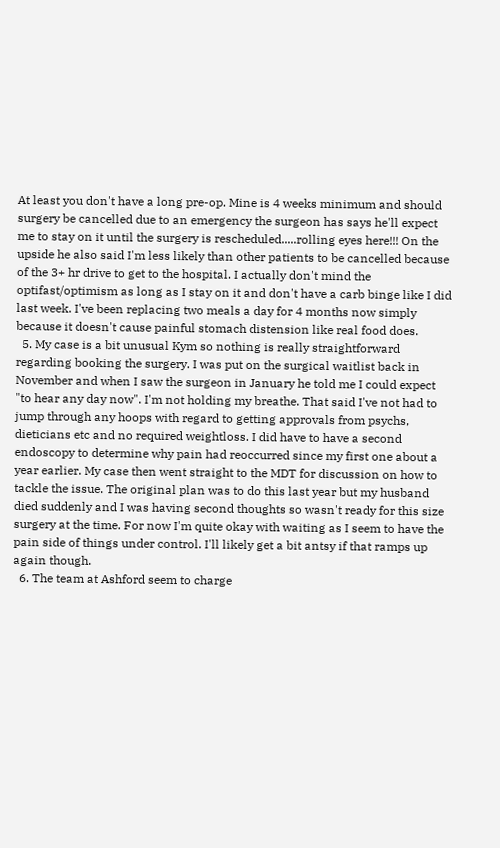At least you don't have a long pre-op. Mine is 4 weeks minimum and should surgery be cancelled due to an emergency the surgeon has says he'll expect me to stay on it until the surgery is rescheduled.....rolling eyes here!!! On the upside he also said I'm less likely than other patients to be cancelled because of the 3+ hr drive to get to the hospital. I actually don't mind the optifast/optimism as long as I stay on it and don't have a carb binge like I did last week. I've been replacing two meals a day for 4 months now simply because it doesn't cause painful stomach distension like real food does.
  5. My case is a bit unusual Kym so nothing is really straightforward regarding booking the surgery. I was put on the surgical waitlist back in November and when I saw the surgeon in January he told me I could expect "to hear any day now". I'm not holding my breathe. That said I've not had to jump through any hoops with regard to getting approvals from psychs, dieticians etc and no required weightloss. I did have to have a second endoscopy to determine why pain had reoccurred since my first one about a year earlier. My case then went straight to the MDT for discussion on how to tackle the issue. The original plan was to do this last year but my husband died suddenly and I was having second thoughts so wasn't ready for this size surgery at the time. For now I'm quite okay with waiting as I seem to have the pain side of things under control. I'll likely get a bit antsy if that ramps up again though.
  6. The team at Ashford seem to charge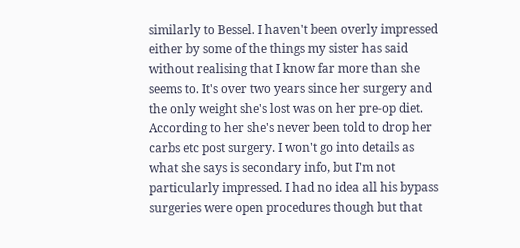similarly to Bessel. I haven't been overly impressed either by some of the things my sister has said without realising that I know far more than she seems to. It's over two years since her surgery and the only weight she's lost was on her pre-op diet. According to her she's never been told to drop her carbs etc post surgery. I won't go into details as what she says is secondary info, but I'm not particularly impressed. I had no idea all his bypass surgeries were open procedures though but that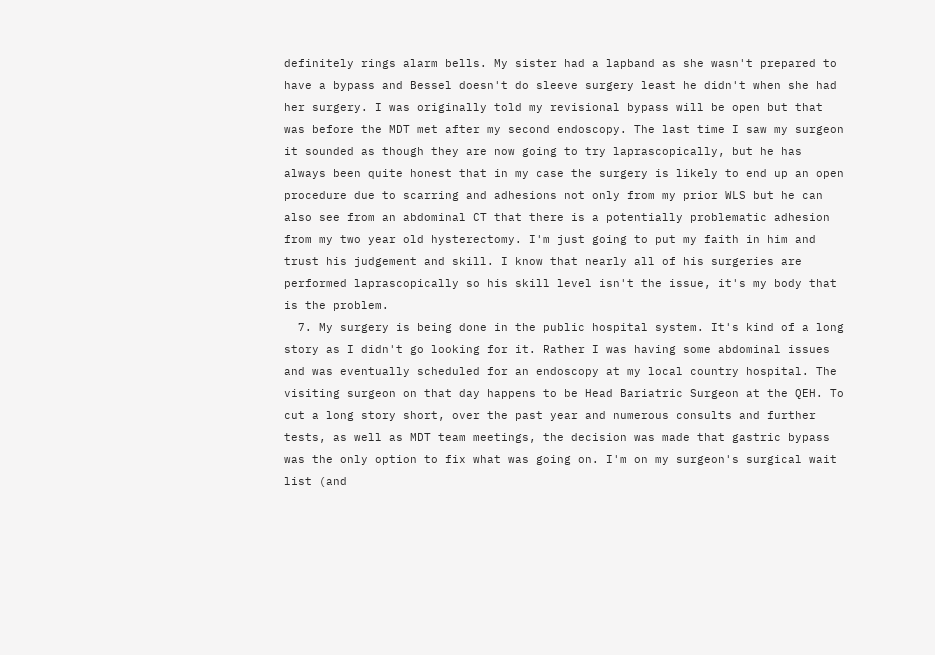definitely rings alarm bells. My sister had a lapband as she wasn't prepared to have a bypass and Bessel doesn't do sleeve surgery least he didn't when she had her surgery. I was originally told my revisional bypass will be open but that was before the MDT met after my second endoscopy. The last time I saw my surgeon it sounded as though they are now going to try laprascopically, but he has always been quite honest that in my case the surgery is likely to end up an open procedure due to scarring and adhesions not only from my prior WLS but he can also see from an abdominal CT that there is a potentially problematic adhesion from my two year old hysterectomy. I'm just going to put my faith in him and trust his judgement and skill. I know that nearly all of his surgeries are performed laprascopically so his skill level isn't the issue, it's my body that is the problem.
  7. My surgery is being done in the public hospital system. It's kind of a long story as I didn't go looking for it. Rather I was having some abdominal issues and was eventually scheduled for an endoscopy at my local country hospital. The visiting surgeon on that day happens to be Head Bariatric Surgeon at the QEH. To cut a long story short, over the past year and numerous consults and further tests, as well as MDT team meetings, the decision was made that gastric bypass was the only option to fix what was going on. I'm on my surgeon's surgical wait list (and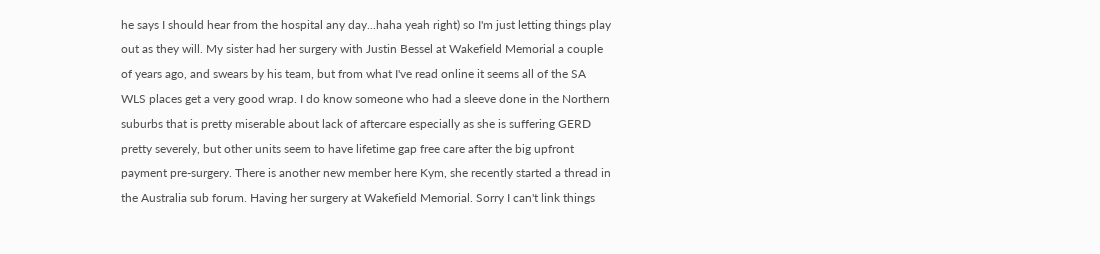he says I should hear from the hospital any day...haha yeah right) so I'm just letting things play out as they will. My sister had her surgery with Justin Bessel at Wakefield Memorial a couple of years ago, and swears by his team, but from what I've read online it seems all of the SA WLS places get a very good wrap. I do know someone who had a sleeve done in the Northern suburbs that is pretty miserable about lack of aftercare especially as she is suffering GERD pretty severely, but other units seem to have lifetime gap free care after the big upfront payment pre-surgery. There is another new member here Kym, she recently started a thread in the Australia sub forum. Having her surgery at Wakefield Memorial. Sorry I can't link things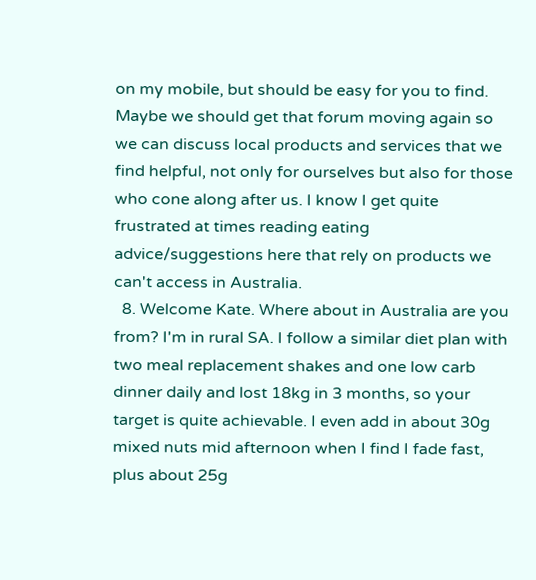on my mobile, but should be easy for you to find. Maybe we should get that forum moving again so we can discuss local products and services that we find helpful, not only for ourselves but also for those who cone along after us. I know I get quite frustrated at times reading eating advice/suggestions here that rely on products we can't access in Australia.
  8. Welcome Kate. Where about in Australia are you from? I'm in rural SA. I follow a similar diet plan with two meal replacement shakes and one low carb dinner daily and lost 18kg in 3 months, so your target is quite achievable. I even add in about 30g mixed nuts mid afternoon when I find I fade fast, plus about 25g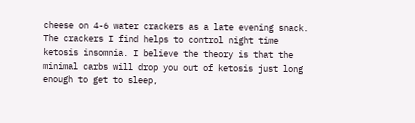cheese on 4-6 water crackers as a late evening snack. The crackers I find helps to control night time ketosis insomnia. I believe the theory is that the minimal carbs will drop you out of ketosis just long enough to get to sleep,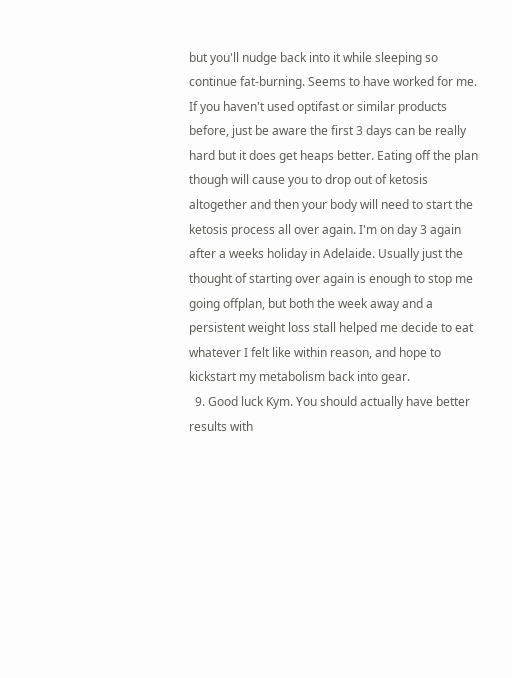but you'll nudge back into it while sleeping so continue fat-burning. Seems to have worked for me. If you haven't used optifast or similar products before, just be aware the first 3 days can be really hard but it does get heaps better. Eating off the plan though will cause you to drop out of ketosis altogether and then your body will need to start the ketosis process all over again. I'm on day 3 again after a weeks holiday in Adelaide. Usually just the thought of starting over again is enough to stop me going offplan, but both the week away and a persistent weight loss stall helped me decide to eat whatever I felt like within reason, and hope to kickstart my metabolism back into gear.
  9. Good luck Kym. You should actually have better results with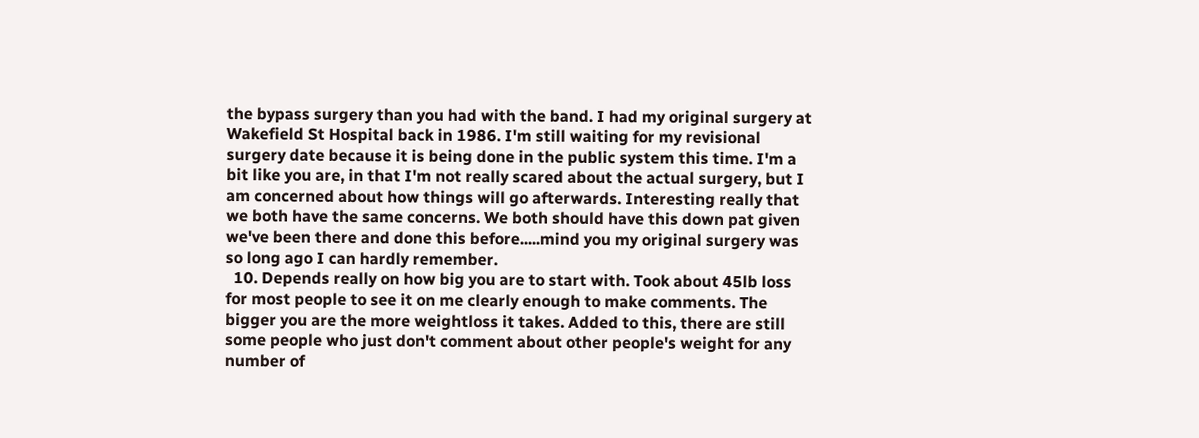the bypass surgery than you had with the band. I had my original surgery at Wakefield St Hospital back in 1986. I'm still waiting for my revisional surgery date because it is being done in the public system this time. I'm a bit like you are, in that I'm not really scared about the actual surgery, but I am concerned about how things will go afterwards. Interesting really that we both have the same concerns. We both should have this down pat given we've been there and done this before.....mind you my original surgery was so long ago I can hardly remember.
  10. Depends really on how big you are to start with. Took about 45lb loss for most people to see it on me clearly enough to make comments. The bigger you are the more weightloss it takes. Added to this, there are still some people who just don't comment about other people's weight for any number of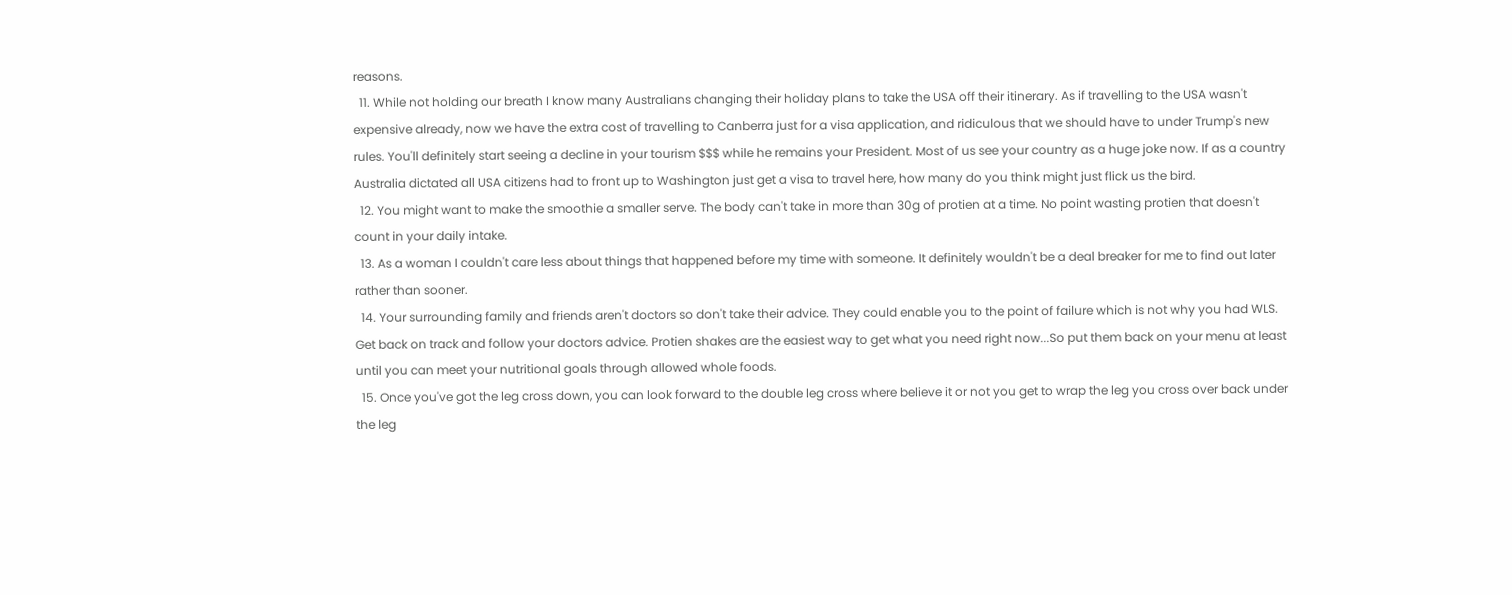reasons.
  11. While not holding our breath I know many Australians changing their holiday plans to take the USA off their itinerary. As if travelling to the USA wasn't expensive already, now we have the extra cost of travelling to Canberra just for a visa application, and ridiculous that we should have to under Trump's new rules. You'll definitely start seeing a decline in your tourism $$$ while he remains your President. Most of us see your country as a huge joke now. If as a country Australia dictated all USA citizens had to front up to Washington just get a visa to travel here, how many do you think might just flick us the bird.
  12. You might want to make the smoothie a smaller serve. The body can't take in more than 30g of protien at a time. No point wasting protien that doesn't count in your daily intake.
  13. As a woman I couldn't care less about things that happened before my time with someone. It definitely wouldn't be a deal breaker for me to find out later rather than sooner.
  14. Your surrounding family and friends aren't doctors so don't take their advice. They could enable you to the point of failure which is not why you had WLS. Get back on track and follow your doctors advice. Protien shakes are the easiest way to get what you need right now...So put them back on your menu at least until you can meet your nutritional goals through allowed whole foods.
  15. Once you've got the leg cross down, you can look forward to the double leg cross where believe it or not you get to wrap the leg you cross over back under the leg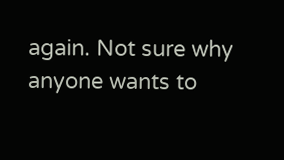again. Not sure why anyone wants to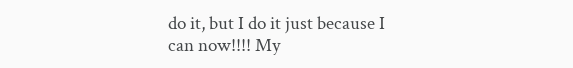do it, but I do it just because I can now!!!! My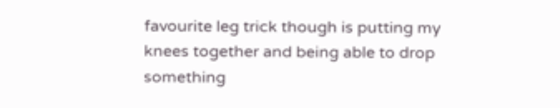favourite leg trick though is putting my knees together and being able to drop something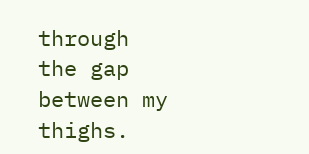through the gap between my thighs.